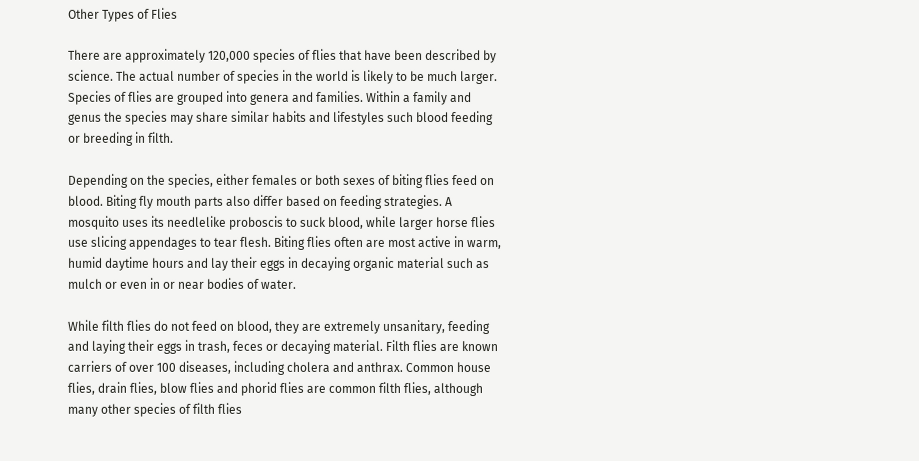Other Types of Flies

There are approximately 120,000 species of flies that have been described by science. The actual number of species in the world is likely to be much larger. Species of flies are grouped into genera and families. Within a family and genus the species may share similar habits and lifestyles such blood feeding or breeding in filth.

Depending on the species, either females or both sexes of biting flies feed on blood. Biting fly mouth parts also differ based on feeding strategies. A mosquito uses its needlelike proboscis to suck blood, while larger horse flies use slicing appendages to tear flesh. Biting flies often are most active in warm, humid daytime hours and lay their eggs in decaying organic material such as mulch or even in or near bodies of water.

While filth flies do not feed on blood, they are extremely unsanitary, feeding and laying their eggs in trash, feces or decaying material. Filth flies are known carriers of over 100 diseases, including cholera and anthrax. Common house flies, drain flies, blow flies and phorid flies are common filth flies, although many other species of filth flies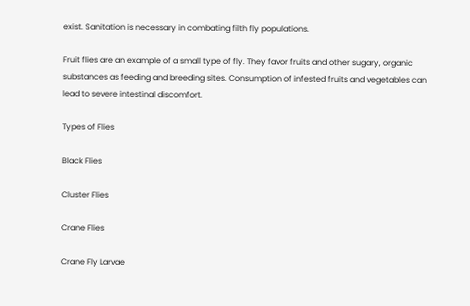exist. Sanitation is necessary in combating filth fly populations.

Fruit flies are an example of a small type of fly. They favor fruits and other sugary, organic substances as feeding and breeding sites. Consumption of infested fruits and vegetables can lead to severe intestinal discomfort.

Types of Flies

Black Flies

Cluster Flies

Crane Flies

Crane Fly Larvae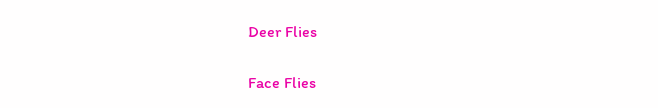Deer Flies

Face Flies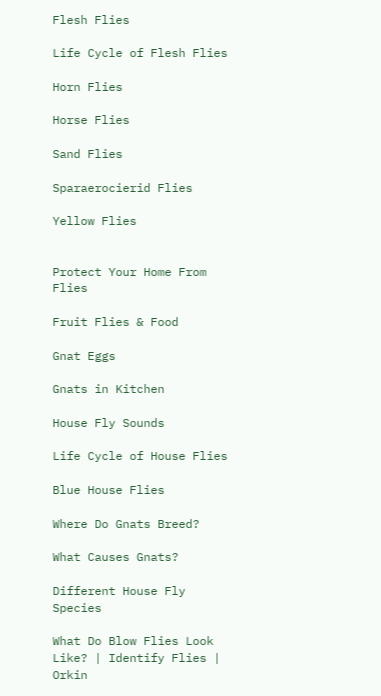Flesh Flies

Life Cycle of Flesh Flies

Horn Flies

Horse Flies

Sand Flies

Sparaerocierid Flies

Yellow Flies


Protect Your Home From Flies

Fruit Flies & Food

Gnat Eggs

Gnats in Kitchen

House Fly Sounds

Life Cycle of House Flies

Blue House Flies

Where Do Gnats Breed?

What Causes Gnats?

Different House Fly Species

What Do Blow Flies Look Like? | Identify Flies | Orkin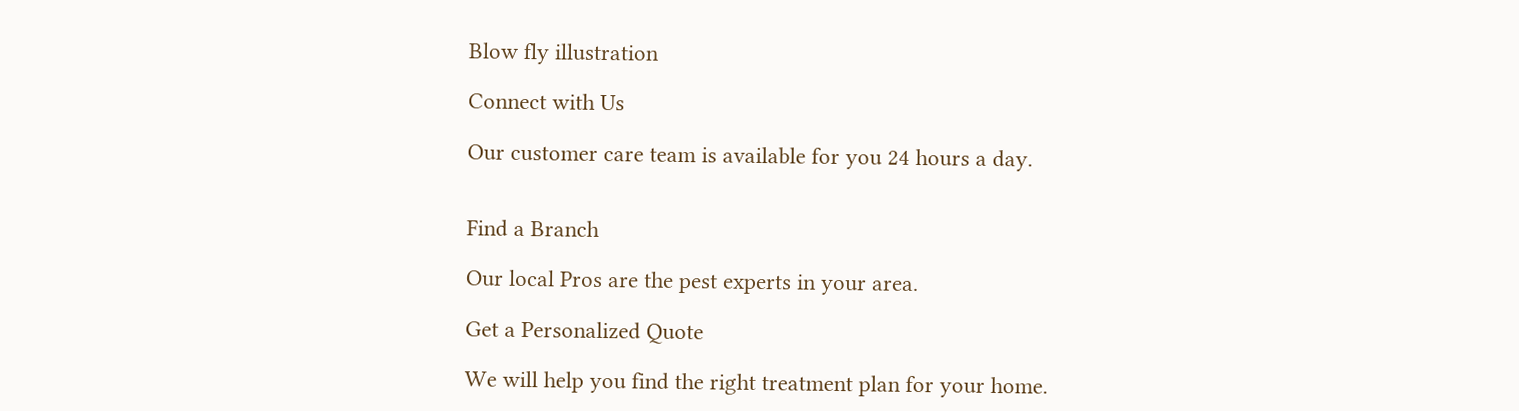Blow fly illustration

Connect with Us

Our customer care team is available for you 24 hours a day.


Find a Branch

Our local Pros are the pest experts in your area.

Get a Personalized Quote

We will help you find the right treatment plan for your home.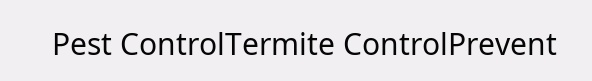Pest ControlTermite ControlPrevent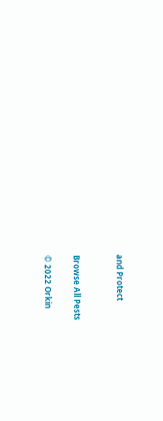and Protect


Browse All Pests

© 2022 Orkin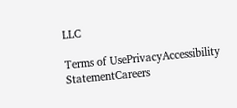LLC

Terms of UsePrivacyAccessibility StatementCareers